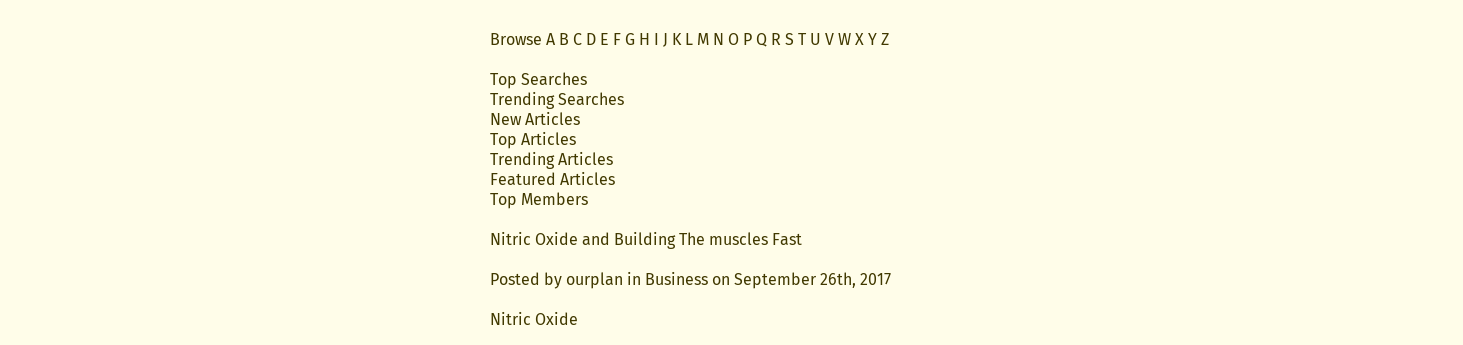Browse A B C D E F G H I J K L M N O P Q R S T U V W X Y Z

Top Searches
Trending Searches
New Articles
Top Articles
Trending Articles
Featured Articles
Top Members

Nitric Oxide and Building The muscles Fast

Posted by ourplan in Business on September 26th, 2017

Nitric Oxide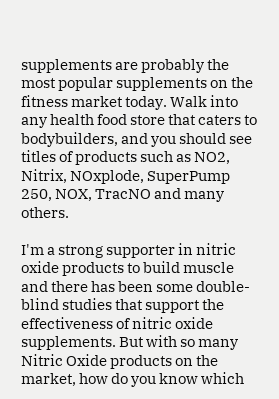supplements are probably the most popular supplements on the fitness market today. Walk into any health food store that caters to bodybuilders, and you should see titles of products such as NO2, Nitrix, NOxplode, SuperPump 250, NOX, TracNO and many others.

I'm a strong supporter in nitric oxide products to build muscle and there has been some double-blind studies that support the effectiveness of nitric oxide supplements. But with so many Nitric Oxide products on the market, how do you know which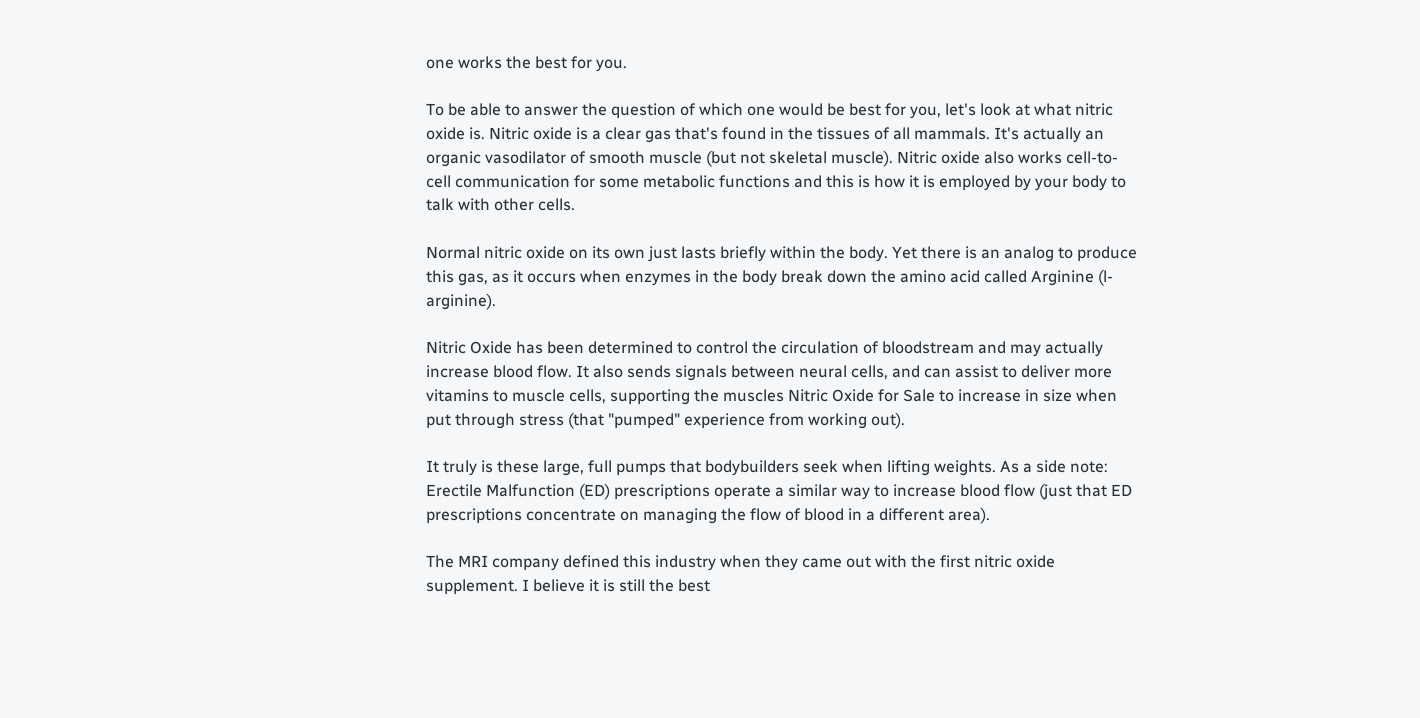one works the best for you.

To be able to answer the question of which one would be best for you, let's look at what nitric oxide is. Nitric oxide is a clear gas that's found in the tissues of all mammals. It's actually an organic vasodilator of smooth muscle (but not skeletal muscle). Nitric oxide also works cell-to-cell communication for some metabolic functions and this is how it is employed by your body to talk with other cells.

Normal nitric oxide on its own just lasts briefly within the body. Yet there is an analog to produce this gas, as it occurs when enzymes in the body break down the amino acid called Arginine (l-arginine).

Nitric Oxide has been determined to control the circulation of bloodstream and may actually increase blood flow. It also sends signals between neural cells, and can assist to deliver more vitamins to muscle cells, supporting the muscles Nitric Oxide for Sale to increase in size when put through stress (that "pumped" experience from working out).

It truly is these large, full pumps that bodybuilders seek when lifting weights. As a side note: Erectile Malfunction (ED) prescriptions operate a similar way to increase blood flow (just that ED prescriptions concentrate on managing the flow of blood in a different area).

The MRI company defined this industry when they came out with the first nitric oxide supplement. I believe it is still the best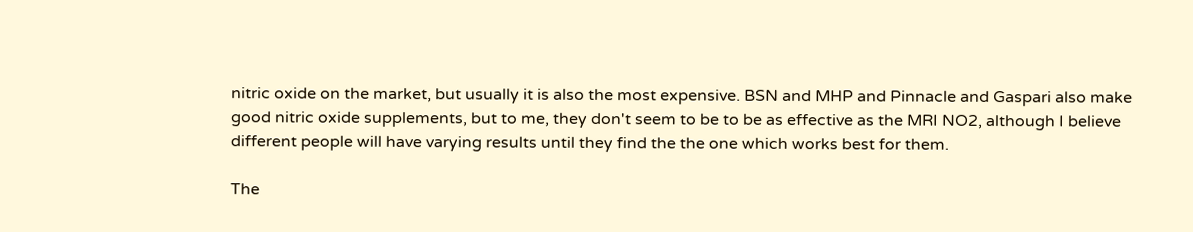nitric oxide on the market, but usually it is also the most expensive. BSN and MHP and Pinnacle and Gaspari also make good nitric oxide supplements, but to me, they don't seem to be to be as effective as the MRI NO2, although I believe different people will have varying results until they find the the one which works best for them.

The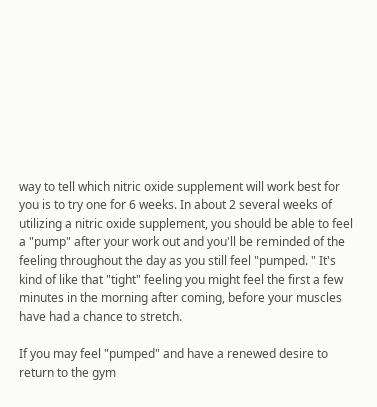way to tell which nitric oxide supplement will work best for you is to try one for 6 weeks. In about 2 several weeks of utilizing a nitric oxide supplement, you should be able to feel a "pump" after your work out and you'll be reminded of the feeling throughout the day as you still feel "pumped. " It's kind of like that "tight" feeling you might feel the first a few minutes in the morning after coming, before your muscles have had a chance to stretch.

If you may feel "pumped" and have a renewed desire to return to the gym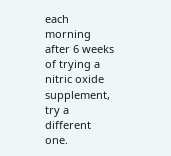each morning after 6 weeks of trying a nitric oxide supplement, try a different one.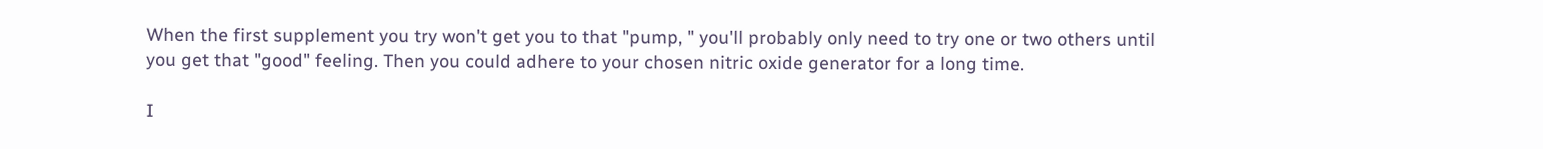When the first supplement you try won't get you to that "pump, " you'll probably only need to try one or two others until you get that "good" feeling. Then you could adhere to your chosen nitric oxide generator for a long time.

I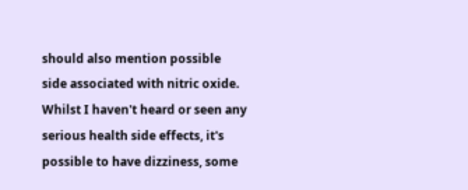should also mention possible side associated with nitric oxide. Whilst I haven't heard or seen any serious health side effects, it's possible to have dizziness, some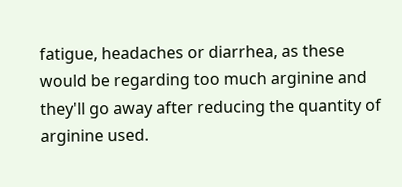fatigue, headaches or diarrhea, as these would be regarding too much arginine and they'll go away after reducing the quantity of arginine used.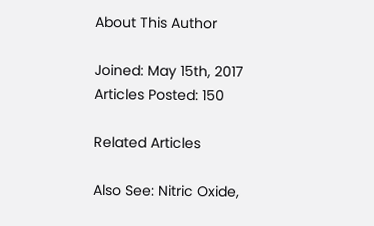About This Author

Joined: May 15th, 2017
Articles Posted: 150

Related Articles

Also See: Nitric Oxide,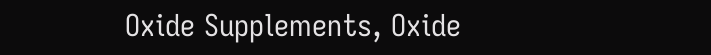Oxide Supplements, Oxide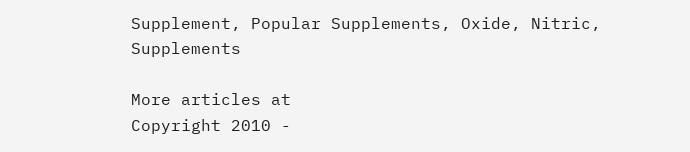Supplement, Popular Supplements, Oxide, Nitric, Supplements

More articles at
Copyright 2010 -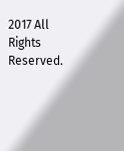2017 All Rights Reserved.